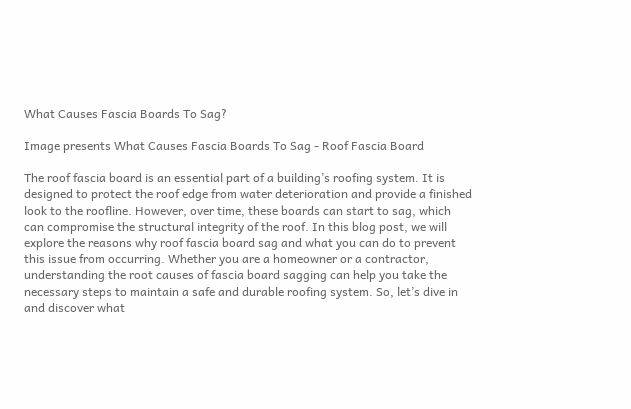What Causes Fascia Boards To Sag?

Image presents What Causes Fascia Boards To Sag - Roof Fascia Board

The roof fascia board is an essential part of a building’s roofing system. It is designed to protect the roof edge from water deterioration and provide a finished look to the roofline. However, over time, these boards can start to sag, which can compromise the structural integrity of the roof. In this blog post, we will explore the reasons why roof fascia board sag and what you can do to prevent this issue from occurring. Whether you are a homeowner or a contractor, understanding the root causes of fascia board sagging can help you take the necessary steps to maintain a safe and durable roofing system. So, let’s dive in and discover what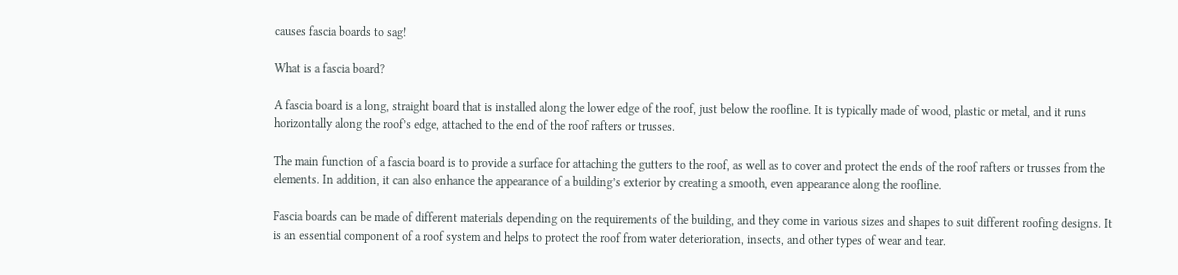causes fascia boards to sag!

What is a fascia board?

A fascia board is a long, straight board that is installed along the lower edge of the roof, just below the roofline. It is typically made of wood, plastic or metal, and it runs horizontally along the roof’s edge, attached to the end of the roof rafters or trusses.

The main function of a fascia board is to provide a surface for attaching the gutters to the roof, as well as to cover and protect the ends of the roof rafters or trusses from the elements. In addition, it can also enhance the appearance of a building’s exterior by creating a smooth, even appearance along the roofline.

Fascia boards can be made of different materials depending on the requirements of the building, and they come in various sizes and shapes to suit different roofing designs. It is an essential component of a roof system and helps to protect the roof from water deterioration, insects, and other types of wear and tear.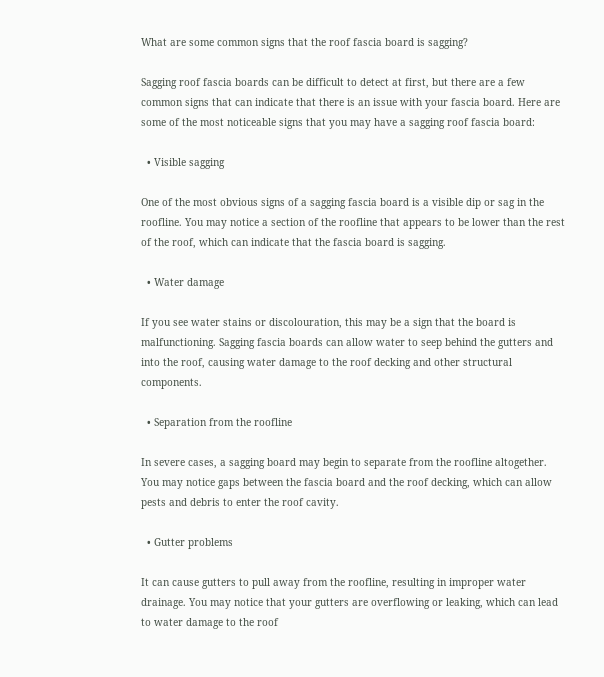What are some common signs that the roof fascia board is sagging?

Sagging roof fascia boards can be difficult to detect at first, but there are a few common signs that can indicate that there is an issue with your fascia board. Here are some of the most noticeable signs that you may have a sagging roof fascia board:

  • Visible sagging

One of the most obvious signs of a sagging fascia board is a visible dip or sag in the roofline. You may notice a section of the roofline that appears to be lower than the rest of the roof, which can indicate that the fascia board is sagging.

  • Water damage

If you see water stains or discolouration, this may be a sign that the board is malfunctioning. Sagging fascia boards can allow water to seep behind the gutters and into the roof, causing water damage to the roof decking and other structural components.

  • Separation from the roofline

In severe cases, a sagging board may begin to separate from the roofline altogether. You may notice gaps between the fascia board and the roof decking, which can allow pests and debris to enter the roof cavity.

  • Gutter problems

It can cause gutters to pull away from the roofline, resulting in improper water drainage. You may notice that your gutters are overflowing or leaking, which can lead to water damage to the roof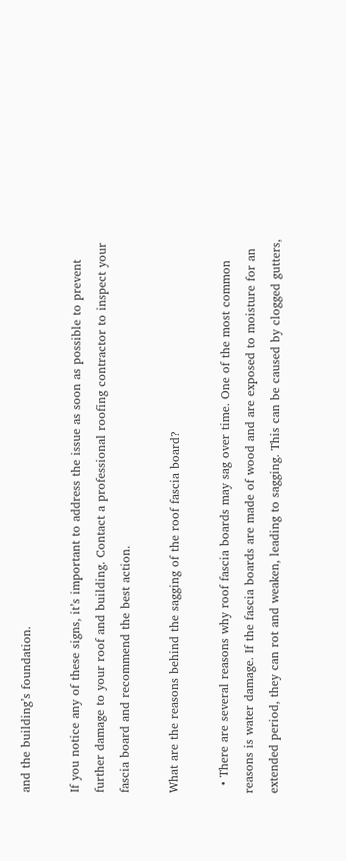and the building’s foundation.

If you notice any of these signs, it’s important to address the issue as soon as possible to prevent further damage to your roof and building. Contact a professional roofing contractor to inspect your fascia board and recommend the best action.

What are the reasons behind the sagging of the roof fascia board?

  • There are several reasons why roof fascia boards may sag over time. One of the most common reasons is water damage. If the fascia boards are made of wood and are exposed to moisture for an extended period, they can rot and weaken, leading to sagging. This can be caused by clogged gutters,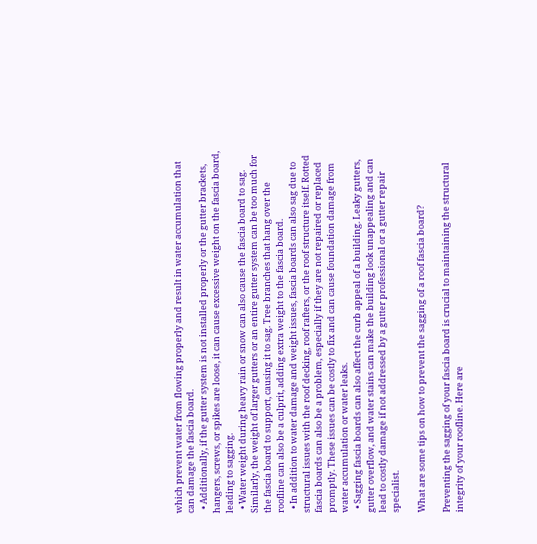which prevent water from flowing properly and result in water accumulation that can damage the fascia board.
  • Additionally, if the gutter system is not installed properly or the gutter brackets, hangers, screws, or spikes are loose, it can cause excessive weight on the fascia board, leading to sagging.
  • Water weight during heavy rain or snow can also cause the fascia board to sag. Similarly, the weight of larger gutters or an entire gutter system can be too much for the fascia board to support, causing it to sag. Tree branches that hang over the roofline can also be a culprit, adding extra weight to the fascia board.
  • In addition to water damage and weight issues, fascia boards can also sag due to structural issues with the roof decking, roof rafters, or the roof structure itself. Rotted fascia boards can also be a problem, especially if they are not repaired or replaced promptly. These issues can be costly to fix and can cause foundation damage from water accumulation or water leaks.
  • Sagging fascia boards can also affect the curb appeal of a building. Leaky gutters, gutter overflow, and water stains can make the building look unappealing and can lead to costly damage if not addressed by a gutter professional or a gutter repair specialist.

What are some tips on how to prevent the sagging of a roof fascia board?

Preventing the sagging of your fascia board is crucial to maintaining the structural integrity of your roofline. Here are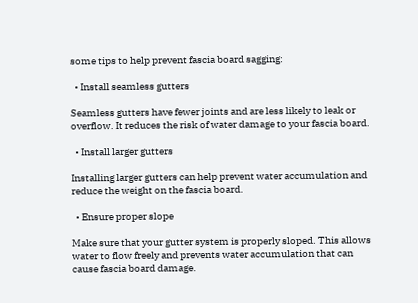some tips to help prevent fascia board sagging:

  • Install seamless gutters

Seamless gutters have fewer joints and are less likely to leak or overflow. It reduces the risk of water damage to your fascia board.

  • Install larger gutters

Installing larger gutters can help prevent water accumulation and reduce the weight on the fascia board.

  • Ensure proper slope

Make sure that your gutter system is properly sloped. This allows water to flow freely and prevents water accumulation that can cause fascia board damage.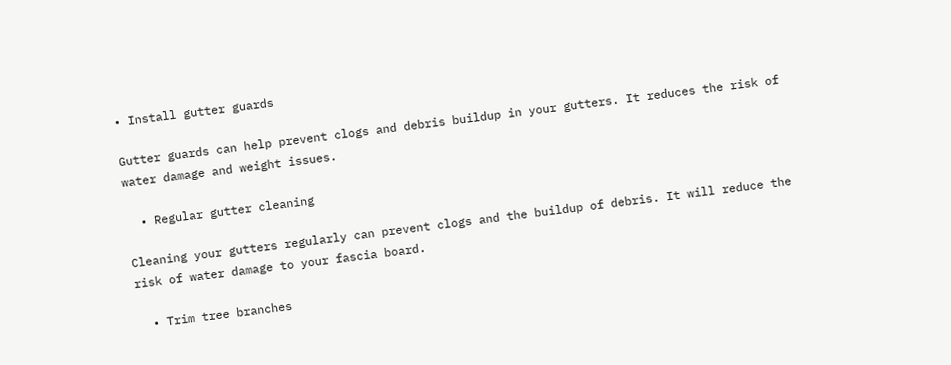• Install gutter guards

Gutter guards can help prevent clogs and debris buildup in your gutters. It reduces the risk of water damage and weight issues.

  • Regular gutter cleaning

Cleaning your gutters regularly can prevent clogs and the buildup of debris. It will reduce the risk of water damage to your fascia board.

  • Trim tree branches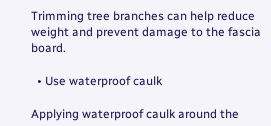Trimming tree branches can help reduce weight and prevent damage to the fascia board.

  • Use waterproof caulk

Applying waterproof caulk around the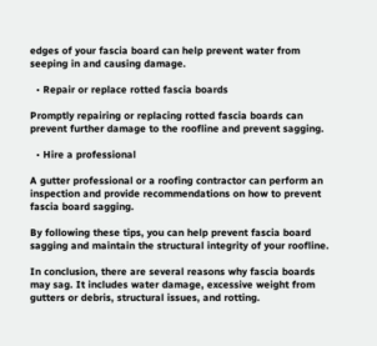edges of your fascia board can help prevent water from seeping in and causing damage.

  • Repair or replace rotted fascia boards

Promptly repairing or replacing rotted fascia boards can prevent further damage to the roofline and prevent sagging.

  • Hire a professional

A gutter professional or a roofing contractor can perform an inspection and provide recommendations on how to prevent fascia board sagging.

By following these tips, you can help prevent fascia board sagging and maintain the structural integrity of your roofline.

In conclusion, there are several reasons why fascia boards may sag. It includes water damage, excessive weight from gutters or debris, structural issues, and rotting.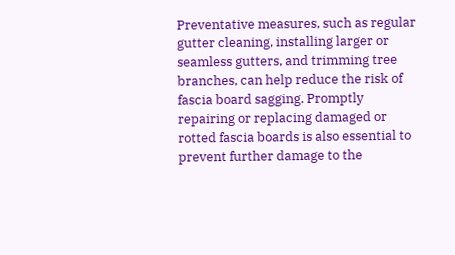Preventative measures, such as regular gutter cleaning, installing larger or seamless gutters, and trimming tree branches, can help reduce the risk of fascia board sagging. Promptly repairing or replacing damaged or rotted fascia boards is also essential to prevent further damage to the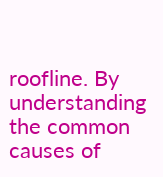roofline. By understanding the common causes of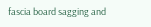fascia board sagging and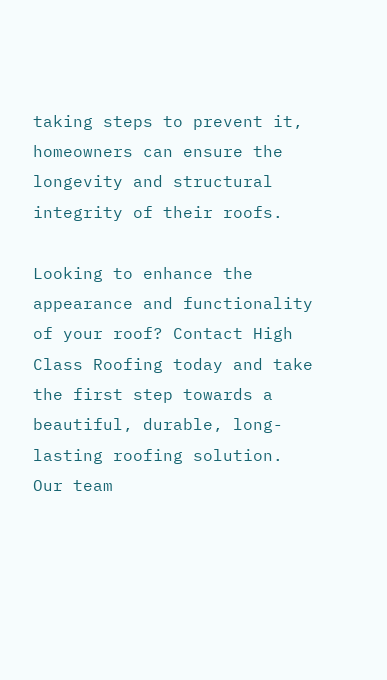taking steps to prevent it, homeowners can ensure the longevity and structural integrity of their roofs.

Looking to enhance the appearance and functionality of your roof? Contact High Class Roofing today and take the first step towards a beautiful, durable, long-lasting roofing solution. Our team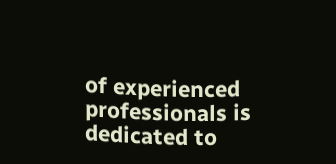of experienced professionals is dedicated to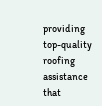providing top-quality roofing assistance that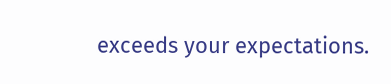exceeds your expectations.